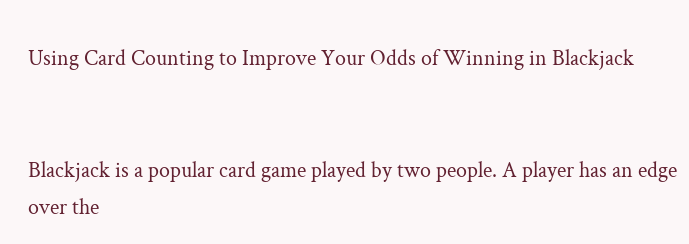Using Card Counting to Improve Your Odds of Winning in Blackjack


Blackjack is a popular card game played by two people. A player has an edge over the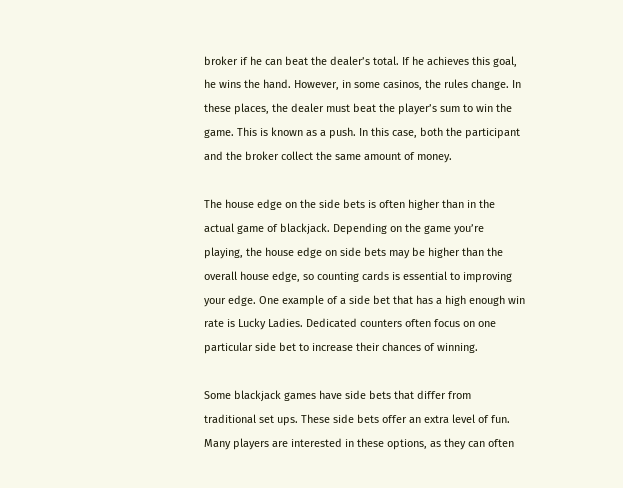broker if he can beat the dealer’s total. If he achieves this goal, he wins the hand. However, in some casinos, the rules change. In these places, the dealer must beat the player’s sum to win the game. This is known as a push. In this case, both the participant and the broker collect the same amount of money.

The house edge on the side bets is often higher than in the actual game of blackjack. Depending on the game you’re playing, the house edge on side bets may be higher than the overall house edge, so counting cards is essential to improving your edge. One example of a side bet that has a high enough win rate is Lucky Ladies. Dedicated counters often focus on one particular side bet to increase their chances of winning.

Some blackjack games have side bets that differ from traditional set ups. These side bets offer an extra level of fun. Many players are interested in these options, as they can often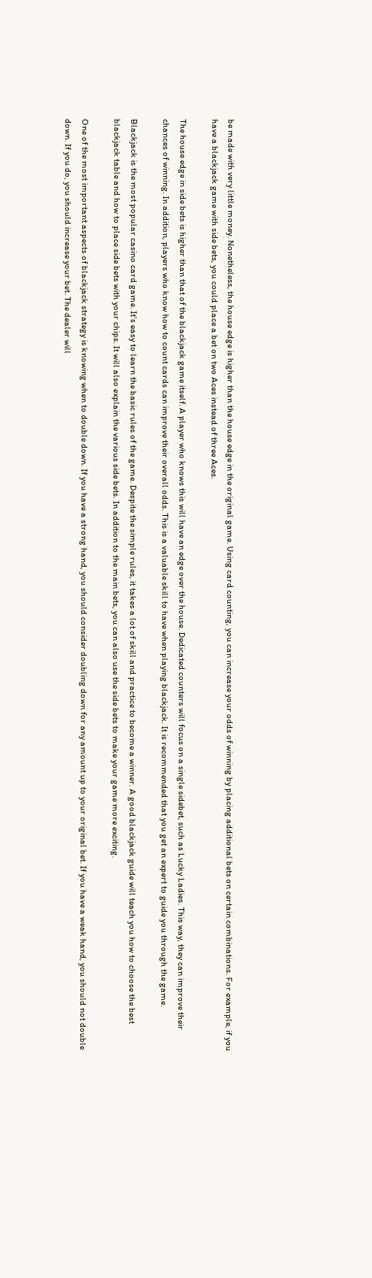be made with very little money. Nonetheless, the house edge is higher than the house edge in the original game. Using card counting, you can increase your odds of winning by placing additional bets on certain combinations. For example, if you have a blackjack game with side bets, you could place a bet on two Aces instead of three Aces.

The house edge in side bets is higher than that of the blackjack game itself. A player who knows this will have an edge over the house. Dedicated counters will focus on a single sidebet, such as Lucky Ladies. This way, they can improve their chances of winning. In addition, players who know how to count cards can improve their overall odds. This is a valuable skill to have when playing blackjack. It is recommended that you get an expert to guide you through the game.

Blackjack is the most popular casino card game. It’s easy to learn the basic rules of the game. Despite the simple rules, it takes a lot of skill and practice to become a winner. A good blackjack guide will teach you how to choose the best blackjack table and how to place side bets with your chips. It will also explain the various side bets. In addition to the main bets, you can also use the side bets to make your game more exciting.

One of the most important aspects of blackjack strategy is knowing when to double down. If you have a strong hand, you should consider doubling down for any amount up to your original bet. If you have a weak hand, you should not double down. If you do, you should increase your bet. The dealer will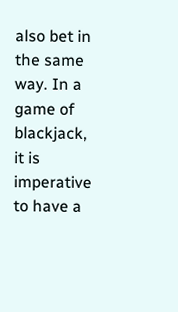also bet in the same way. In a game of blackjack, it is imperative to have a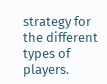strategy for the different types of players.